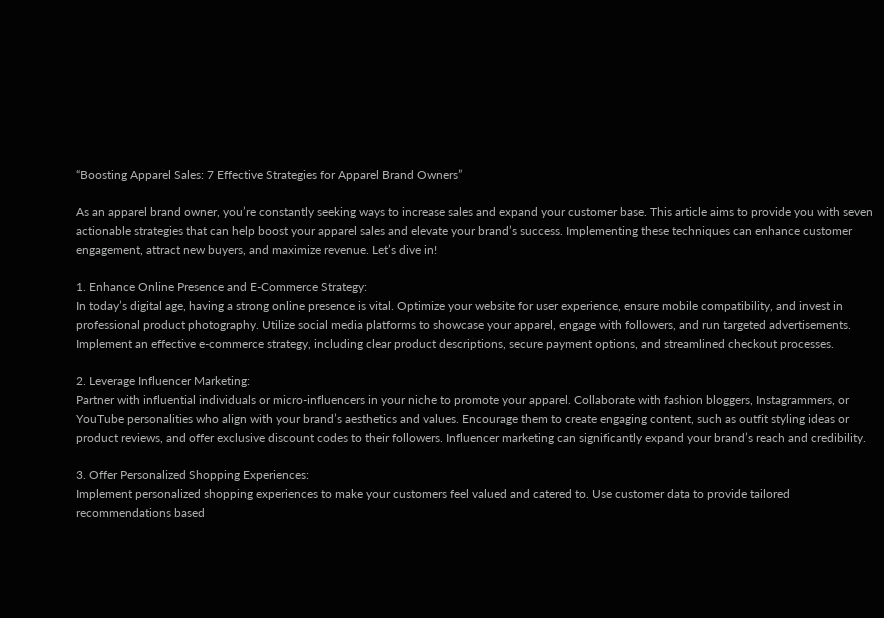“Boosting Apparel Sales: 7 Effective Strategies for Apparel Brand Owners”

As an apparel brand owner, you’re constantly seeking ways to increase sales and expand your customer base. This article aims to provide you with seven actionable strategies that can help boost your apparel sales and elevate your brand’s success. Implementing these techniques can enhance customer engagement, attract new buyers, and maximize revenue. Let’s dive in!

1. Enhance Online Presence and E-Commerce Strategy:
In today’s digital age, having a strong online presence is vital. Optimize your website for user experience, ensure mobile compatibility, and invest in professional product photography. Utilize social media platforms to showcase your apparel, engage with followers, and run targeted advertisements. Implement an effective e-commerce strategy, including clear product descriptions, secure payment options, and streamlined checkout processes.

2. Leverage Influencer Marketing:
Partner with influential individuals or micro-influencers in your niche to promote your apparel. Collaborate with fashion bloggers, Instagrammers, or YouTube personalities who align with your brand’s aesthetics and values. Encourage them to create engaging content, such as outfit styling ideas or product reviews, and offer exclusive discount codes to their followers. Influencer marketing can significantly expand your brand’s reach and credibility.

3. Offer Personalized Shopping Experiences:
Implement personalized shopping experiences to make your customers feel valued and catered to. Use customer data to provide tailored recommendations based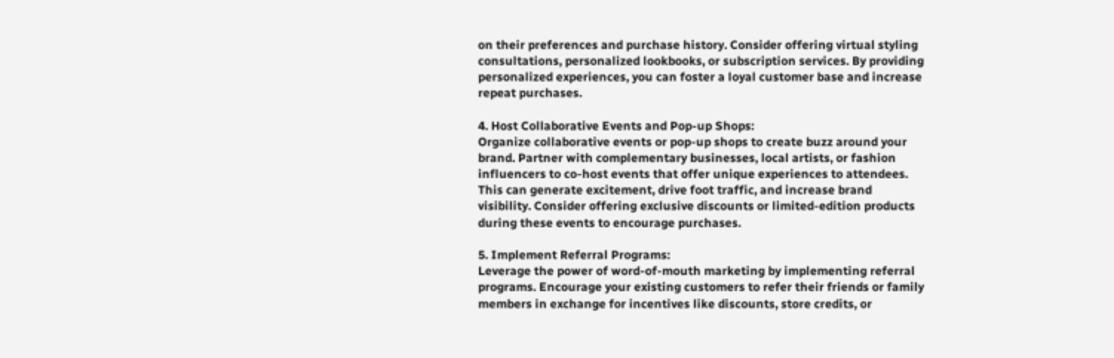on their preferences and purchase history. Consider offering virtual styling consultations, personalized lookbooks, or subscription services. By providing personalized experiences, you can foster a loyal customer base and increase repeat purchases.

4. Host Collaborative Events and Pop-up Shops:
Organize collaborative events or pop-up shops to create buzz around your brand. Partner with complementary businesses, local artists, or fashion influencers to co-host events that offer unique experiences to attendees. This can generate excitement, drive foot traffic, and increase brand visibility. Consider offering exclusive discounts or limited-edition products during these events to encourage purchases.

5. Implement Referral Programs:
Leverage the power of word-of-mouth marketing by implementing referral programs. Encourage your existing customers to refer their friends or family members in exchange for incentives like discounts, store credits, or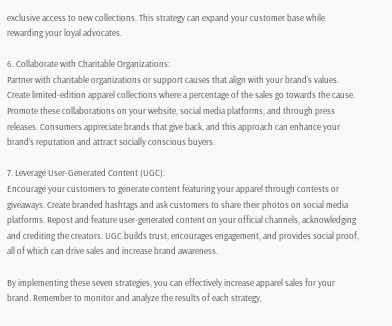exclusive access to new collections. This strategy can expand your customer base while rewarding your loyal advocates.

6. Collaborate with Charitable Organizations:
Partner with charitable organizations or support causes that align with your brand’s values. Create limited-edition apparel collections where a percentage of the sales go towards the cause. Promote these collaborations on your website, social media platforms, and through press releases. Consumers appreciate brands that give back, and this approach can enhance your brand’s reputation and attract socially conscious buyers.

7. Leverage User-Generated Content (UGC):
Encourage your customers to generate content featuring your apparel through contests or giveaways. Create branded hashtags and ask customers to share their photos on social media platforms. Repost and feature user-generated content on your official channels, acknowledging and crediting the creators. UGC builds trust, encourages engagement, and provides social proof, all of which can drive sales and increase brand awareness.

By implementing these seven strategies, you can effectively increase apparel sales for your brand. Remember to monitor and analyze the results of each strategy,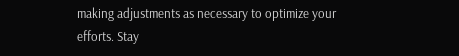making adjustments as necessary to optimize your efforts. Stay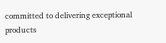committed to delivering exceptional products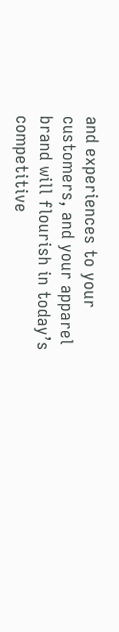and experiences to your customers, and your apparel brand will flourish in today’s competitive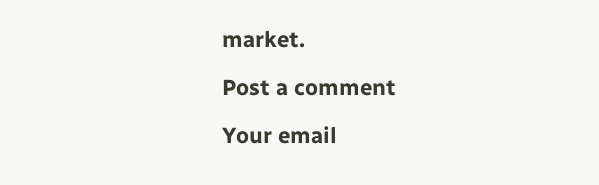market.

Post a comment

Your email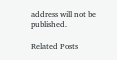address will not be published.

Related Posts